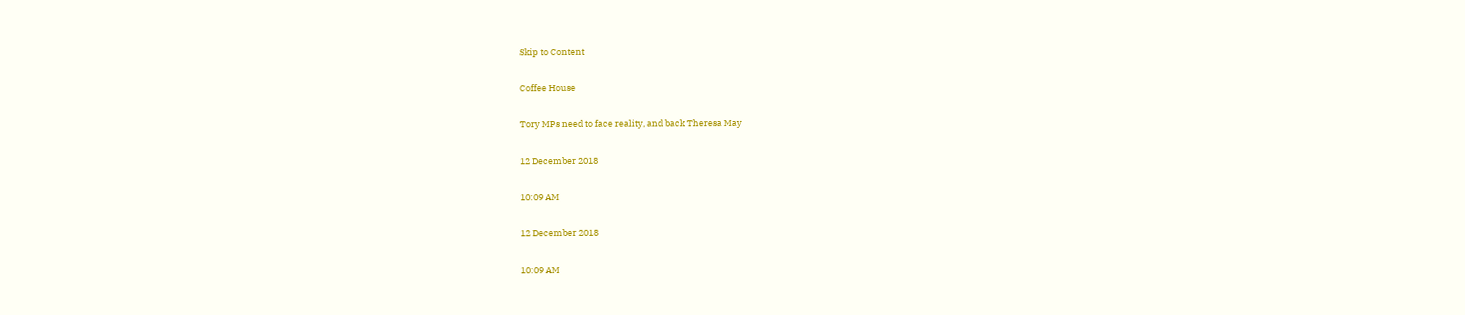Skip to Content

Coffee House

Tory MPs need to face reality, and back Theresa May

12 December 2018

10:09 AM

12 December 2018

10:09 AM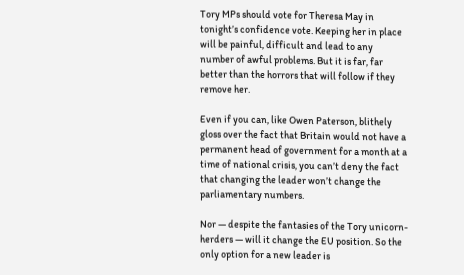Tory MPs should vote for Theresa May in tonight’s confidence vote. Keeping her in place will be painful, difficult and lead to any number of awful problems. But it is far, far better than the horrors that will follow if they remove her.

Even if you can, like Owen Paterson, blithely gloss over the fact that Britain would not have a permanent head of government for a month at a time of national crisis, you can’t deny the fact that changing the leader won’t change the parliamentary numbers.

Nor — despite the fantasies of the Tory unicorn-herders — will it change the EU position. So the only option for a new leader is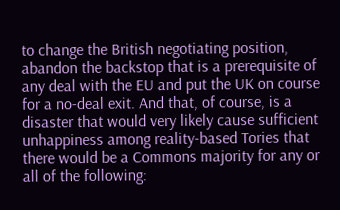to change the British negotiating position, abandon the backstop that is a prerequisite of any deal with the EU and put the UK on course for a no-deal exit. And that, of course, is a disaster that would very likely cause sufficient unhappiness among reality-based Tories that there would be a Commons majority for any or all of the following: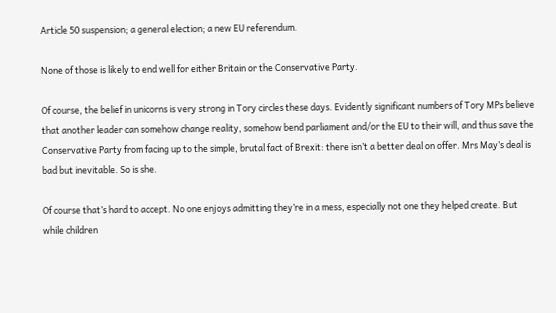Article 50 suspension; a general election; a new EU referendum.

None of those is likely to end well for either Britain or the Conservative Party.

Of course, the belief in unicorns is very strong in Tory circles these days. Evidently significant numbers of Tory MPs believe that another leader can somehow change reality, somehow bend parliament and/or the EU to their will, and thus save the Conservative Party from facing up to the simple, brutal fact of Brexit: there isn’t a better deal on offer. Mrs May’s deal is bad but inevitable. So is she.

Of course that’s hard to accept. No one enjoys admitting they’re in a mess, especially not one they helped create. But while children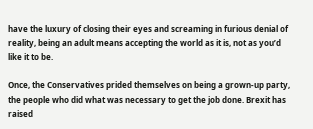have the luxury of closing their eyes and screaming in furious denial of reality, being an adult means accepting the world as it is, not as you’d like it to be.

Once, the Conservatives prided themselves on being a grown-up party, the people who did what was necessary to get the job done. Brexit has raised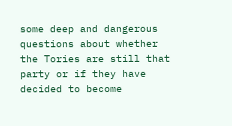some deep and dangerous questions about whether the Tories are still that party or if they have decided to become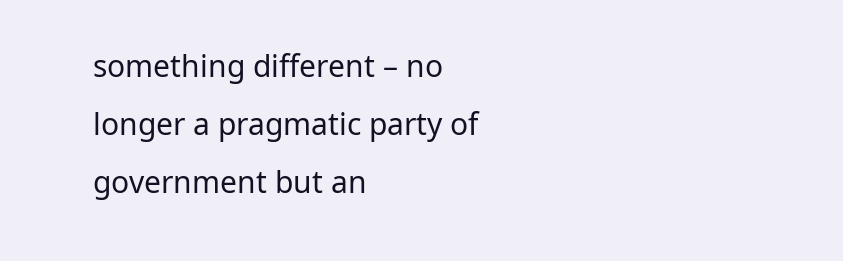something different – no longer a pragmatic party of government but an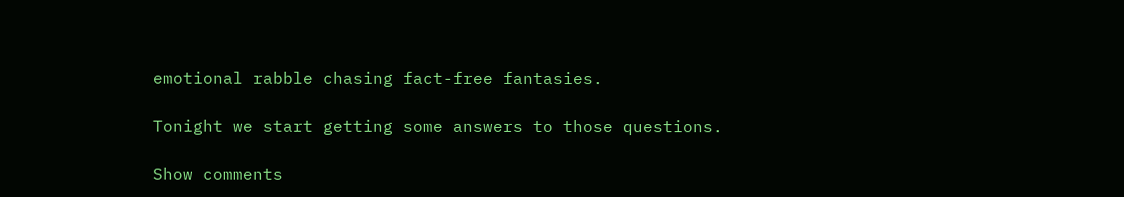emotional rabble chasing fact-free fantasies.

Tonight we start getting some answers to those questions.

Show comments